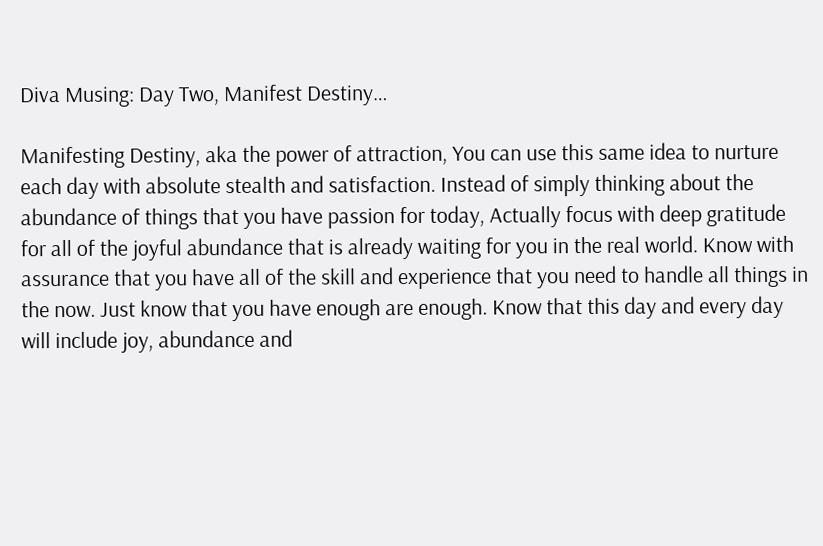Diva Musing: Day Two, Manifest Destiny…

Manifesting Destiny, aka the power of attraction, You can use this same idea to nurture each day with absolute stealth and satisfaction. Instead of simply thinking about the abundance of things that you have passion for today, Actually focus with deep gratitude for all of the joyful abundance that is already waiting for you in the real world. Know with assurance that you have all of the skill and experience that you need to handle all things in the now. Just know that you have enough are enough. Know that this day and every day will include joy, abundance and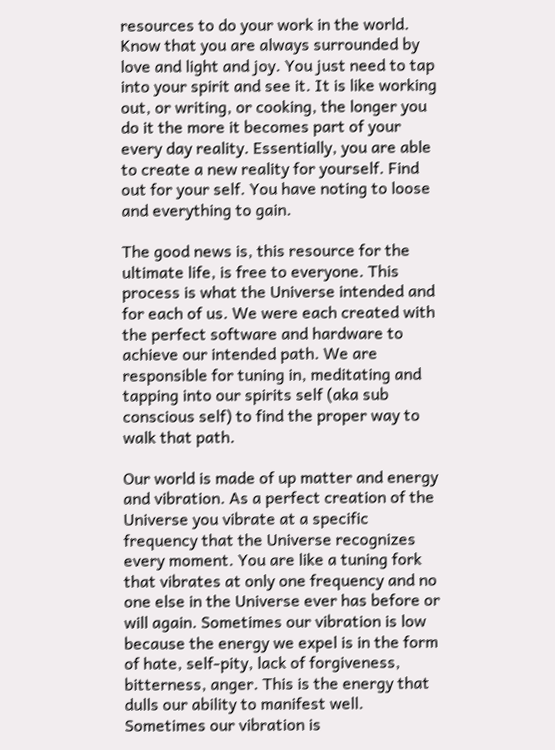resources to do your work in the world. Know that you are always surrounded by love and light and joy. You just need to tap into your spirit and see it. It is like working out, or writing, or cooking, the longer you do it the more it becomes part of your every day reality. Essentially, you are able to create a new reality for yourself. Find out for your self. You have noting to loose and everything to gain.

The good news is, this resource for the ultimate life, is free to everyone. This process is what the Universe intended and for each of us. We were each created with the perfect software and hardware to achieve our intended path. We are responsible for tuning in, meditating and tapping into our spirits self (aka sub conscious self) to find the proper way to walk that path.

Our world is made of up matter and energy and vibration. As a perfect creation of the Universe you vibrate at a specific frequency that the Universe recognizes every moment. You are like a tuning fork that vibrates at only one frequency and no one else in the Universe ever has before or will again. Sometimes our vibration is low because the energy we expel is in the form of hate, self-pity, lack of forgiveness, bitterness, anger. This is the energy that dulls our ability to manifest well. Sometimes our vibration is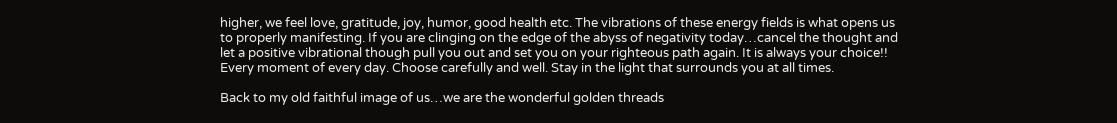higher, we feel love, gratitude, joy, humor, good health etc. The vibrations of these energy fields is what opens us to properly manifesting. If you are clinging on the edge of the abyss of negativity today…cancel the thought and let a positive vibrational though pull you out and set you on your righteous path again. It is always your choice!! Every moment of every day. Choose carefully and well. Stay in the light that surrounds you at all times.

Back to my old faithful image of us…we are the wonderful golden threads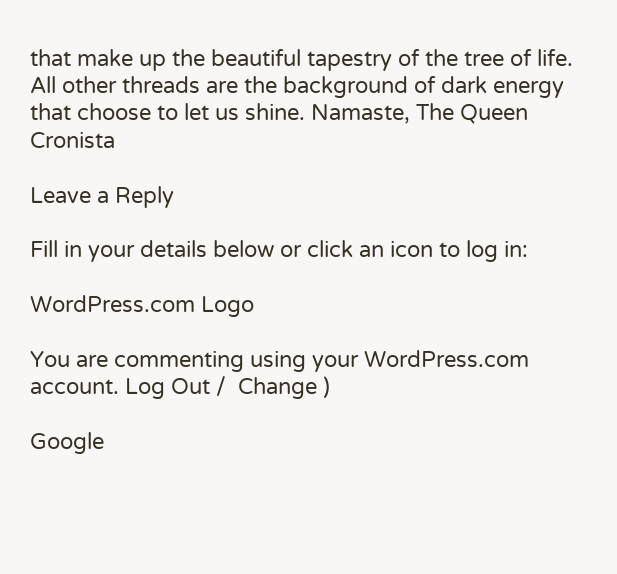that make up the beautiful tapestry of the tree of life. All other threads are the background of dark energy that choose to let us shine. Namaste, The Queen Cronista

Leave a Reply

Fill in your details below or click an icon to log in:

WordPress.com Logo

You are commenting using your WordPress.com account. Log Out /  Change )

Google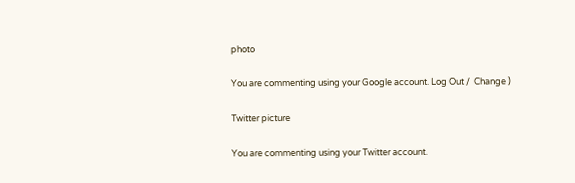photo

You are commenting using your Google account. Log Out /  Change )

Twitter picture

You are commenting using your Twitter account.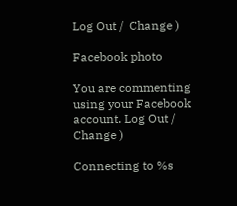Log Out /  Change )

Facebook photo

You are commenting using your Facebook account. Log Out /  Change )

Connecting to %s